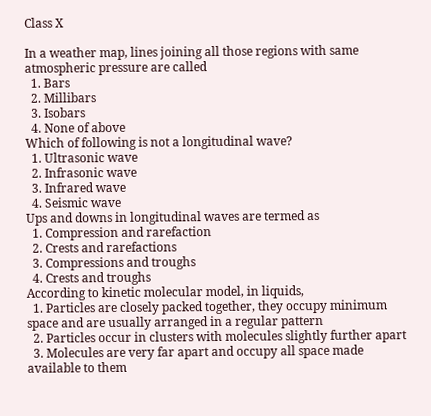Class X

In a weather map, lines joining all those regions with same atmospheric pressure are called
  1. Bars
  2. Millibars
  3. Isobars
  4. None of above
Which of following is not a longitudinal wave?
  1. Ultrasonic wave
  2. Infrasonic wave
  3. Infrared wave
  4. Seismic wave
Ups and downs in longitudinal waves are termed as
  1. Compression and rarefaction
  2. Crests and rarefactions
  3. Compressions and troughs
  4. Crests and troughs
According to kinetic molecular model, in liquids,
  1. Particles are closely packed together, they occupy minimum space and are usually arranged in a regular pattern
  2. Particles occur in clusters with molecules slightly further apart
  3. Molecules are very far apart and occupy all space made available to them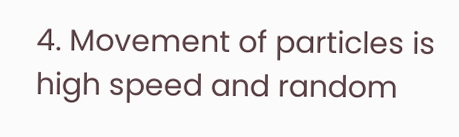4. Movement of particles is high speed and random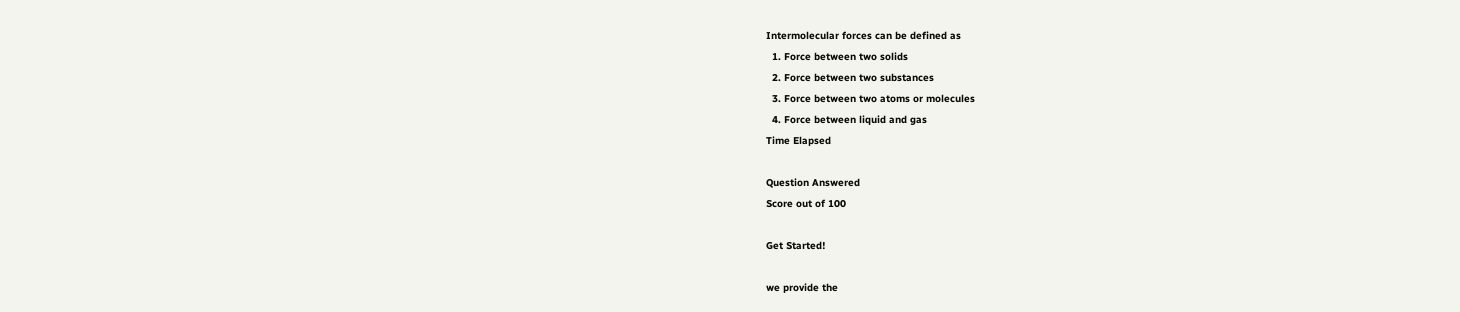Intermolecular forces can be defined as
  1. Force between two solids
  2. Force between two substances
  3. Force between two atoms or molecules
  4. Force between liquid and gas
Time Elapsed

Question Answered
Score out of 100

Get Started!

we provide the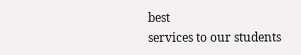best
services to our students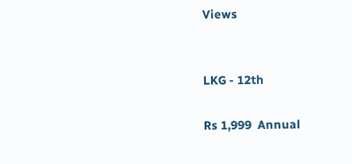Views


LKG - 12th

Rs 1,999  Annual